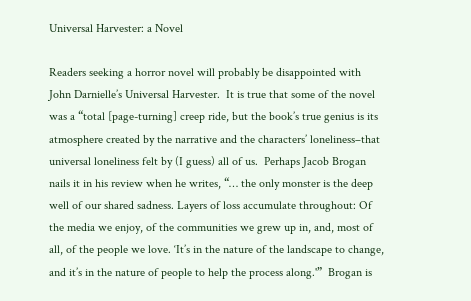Universal Harvester: a Novel

Readers seeking a horror novel will probably be disappointed with John Darnielle’s Universal Harvester.  It is true that some of the novel was a “total [page-turning] creep ride, but the book’s true genius is its atmosphere created by the narrative and the characters’ loneliness–that universal loneliness felt by (I guess) all of us.  Perhaps Jacob Brogan nails it in his review when he writes, “… the only monster is the deep well of our shared sadness. Layers of loss accumulate throughout: Of the media we enjoy, of the communities we grew up in, and, most of all, of the people we love. ‘It’s in the nature of the landscape to change, and it’s in the nature of people to help the process along.'”  Brogan is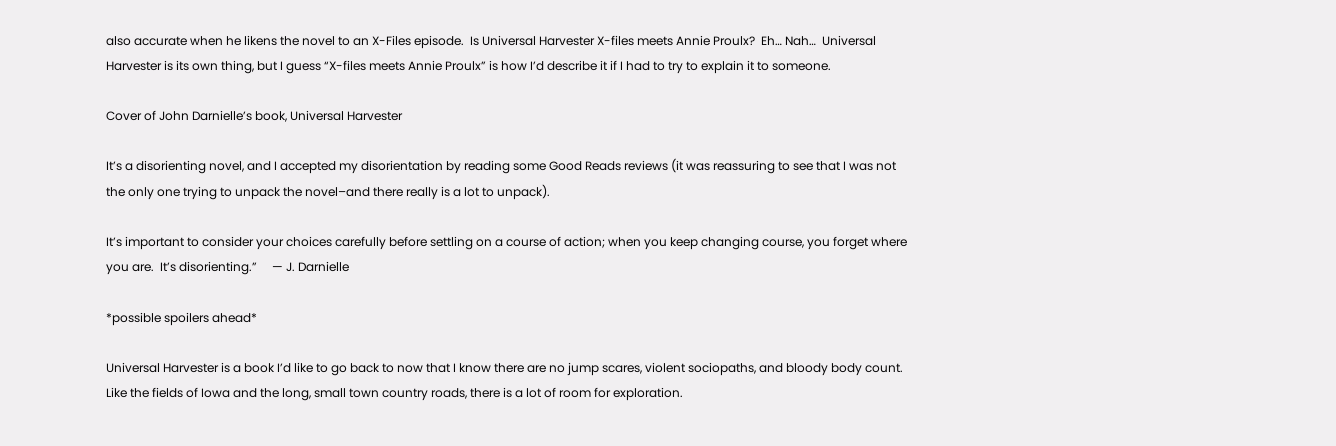also accurate when he likens the novel to an X-Files episode.  Is Universal Harvester X-files meets Annie Proulx?  Eh… Nah…  Universal Harvester is its own thing, but I guess “X-files meets Annie Proulx” is how I’d describe it if I had to try to explain it to someone.

Cover of John Darnielle’s book, Universal Harvester

It’s a disorienting novel, and I accepted my disorientation by reading some Good Reads reviews (it was reassuring to see that I was not the only one trying to unpack the novel–and there really is a lot to unpack).

It’s important to consider your choices carefully before settling on a course of action; when you keep changing course, you forget where you are.  It’s disorienting.”     — J. Darnielle

*possible spoilers ahead*

Universal Harvester is a book I’d like to go back to now that I know there are no jump scares, violent sociopaths, and bloody body count.  Like the fields of Iowa and the long, small town country roads, there is a lot of room for exploration.